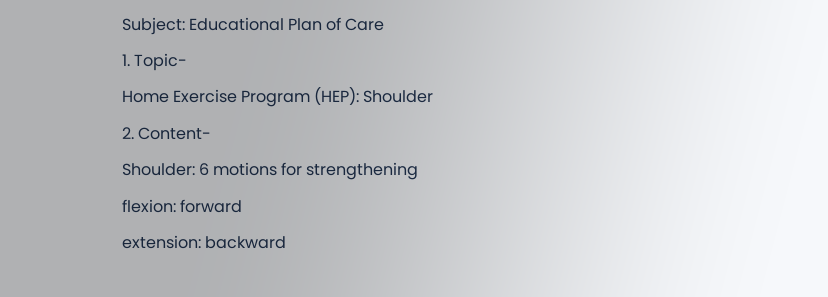Subject: Educational Plan of Care
1. Topic-
Home Exercise Program (HEP): Shoulder
2. Content-
Shoulder: 6 motions for strengthening
flexion: forward
extension: backward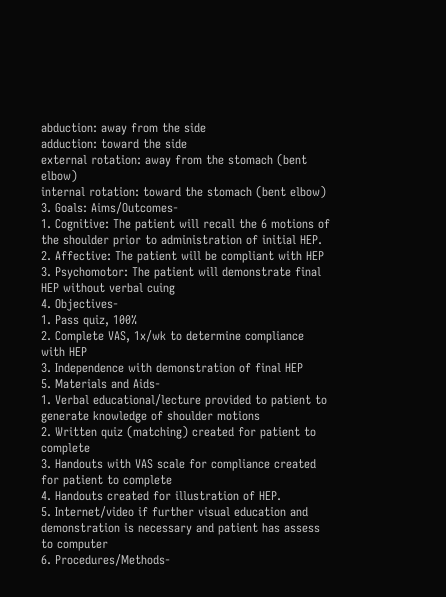abduction: away from the side
adduction: toward the side
external rotation: away from the stomach (bent elbow)
internal rotation: toward the stomach (bent elbow)
3. Goals: Aims/Outcomes-
1. Cognitive: The patient will recall the 6 motions of the shoulder prior to administration of initial HEP.
2. Affective: The patient will be compliant with HEP
3. Psychomotor: The patient will demonstrate final HEP without verbal cuing
4. Objectives-
1. Pass quiz, 100%
2. Complete VAS, 1x/wk to determine compliance with HEP
3. Independence with demonstration of final HEP
5. Materials and Aids-
1. Verbal educational/lecture provided to patient to generate knowledge of shoulder motions
2. Written quiz (matching) created for patient to complete
3. Handouts with VAS scale for compliance created for patient to complete
4. Handouts created for illustration of HEP.
5. Internet/video if further visual education and demonstration is necessary and patient has assess to computer
6. Procedures/Methods-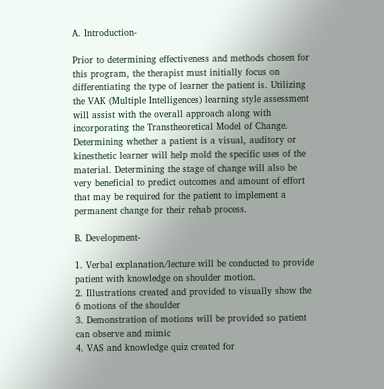A. Introduction-

Prior to determining effectiveness and methods chosen for this program, the therapist must initially focus on differentiating the type of learner the patient is. Utilizing the VAK (Multiple Intelligences) learning style assessment will assist with the overall approach along with incorporating the Transtheoretical Model of Change. Determining whether a patient is a visual, auditory or kinesthetic learner will help mold the specific uses of the material. Determining the stage of change will also be very beneficial to predict outcomes and amount of effort that may be required for the patient to implement a permanent change for their rehab process.

B. Development-

1. Verbal explanation/lecture will be conducted to provide patient with knowledge on shoulder motion.
2. Illustrations created and provided to visually show the 6 motions of the shoulder
3. Demonstration of motions will be provided so patient can observe and mimic
4. VAS and knowledge quiz created for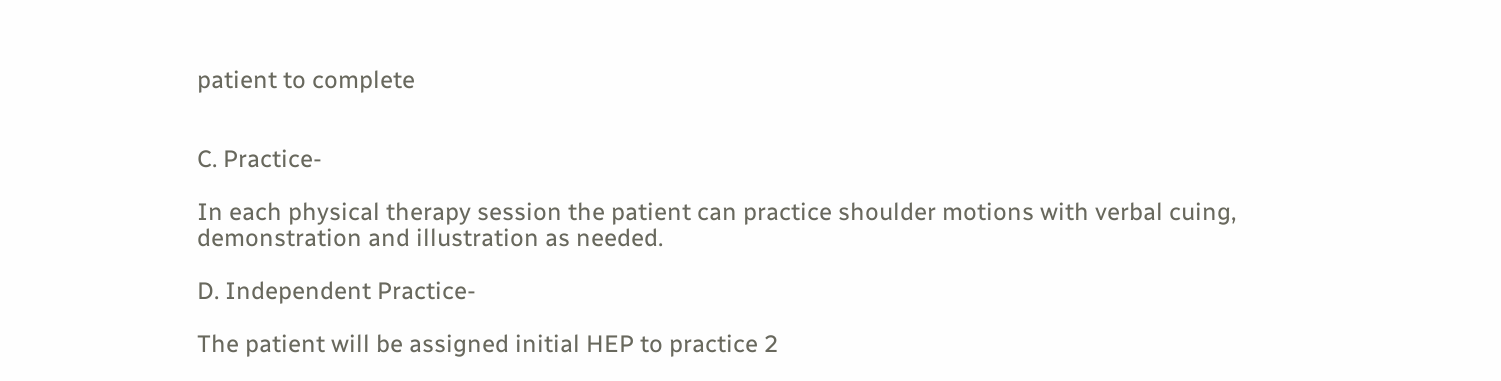patient to complete


C. Practice-

In each physical therapy session the patient can practice shoulder motions with verbal cuing, demonstration and illustration as needed.

D. Independent Practice-

The patient will be assigned initial HEP to practice 2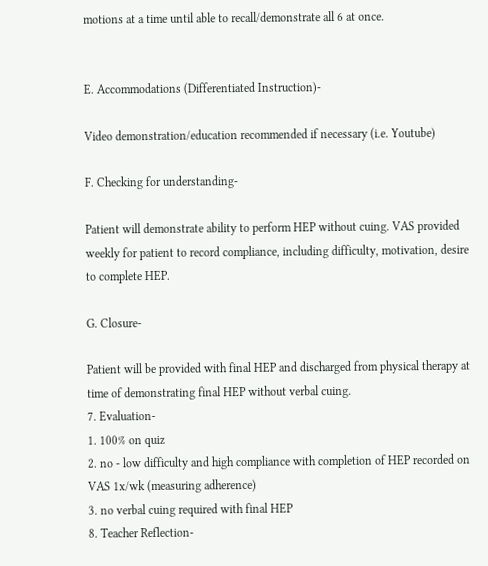motions at a time until able to recall/demonstrate all 6 at once.


E. Accommodations (Differentiated Instruction)-

Video demonstration/education recommended if necessary (i.e. Youtube)

F. Checking for understanding-

Patient will demonstrate ability to perform HEP without cuing. VAS provided weekly for patient to record compliance, including difficulty, motivation, desire to complete HEP.

G. Closure-

Patient will be provided with final HEP and discharged from physical therapy at time of demonstrating final HEP without verbal cuing.
7. Evaluation-
1. 100% on quiz
2. no - low difficulty and high compliance with completion of HEP recorded on VAS 1x/wk (measuring adherence)
3. no verbal cuing required with final HEP
8. Teacher Reflection-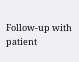Follow-up with patient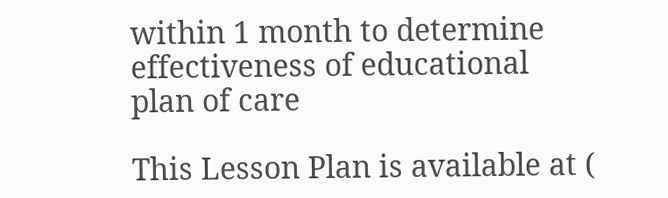within 1 month to determine effectiveness of educational plan of care

This Lesson Plan is available at (